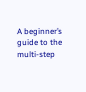A beginner’s guide to the multi-step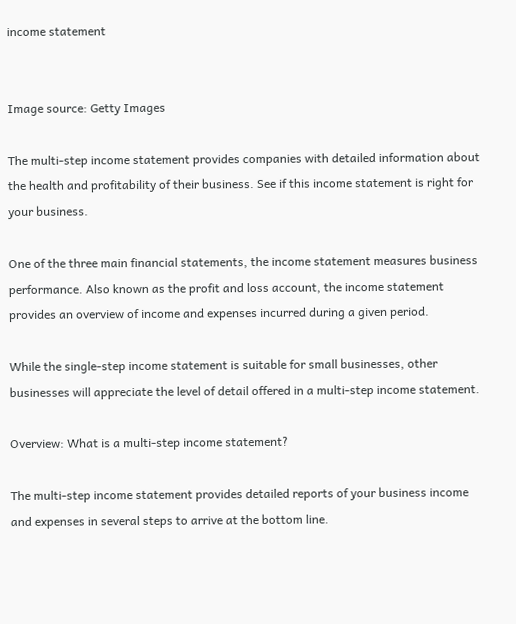income statement


Image source: Getty Images

The multi-step income statement provides companies with detailed information about the health and profitability of their business. See if this income statement is right for your business.

One of the three main financial statements, the income statement measures business performance. Also known as the profit and loss account, the income statement provides an overview of income and expenses incurred during a given period.

While the single-step income statement is suitable for small businesses, other businesses will appreciate the level of detail offered in a multi-step income statement.

Overview: What is a multi-step income statement?

The multi-step income statement provides detailed reports of your business income and expenses in several steps to arrive at the bottom line.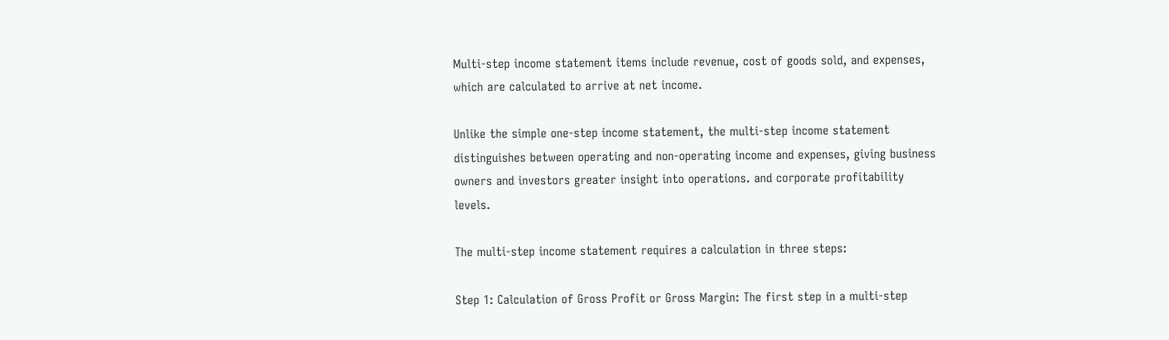Multi-step income statement items include revenue, cost of goods sold, and expenses, which are calculated to arrive at net income.

Unlike the simple one-step income statement, the multi-step income statement distinguishes between operating and non-operating income and expenses, giving business owners and investors greater insight into operations. and corporate profitability levels.

The multi-step income statement requires a calculation in three steps:

Step 1: Calculation of Gross Profit or Gross Margin: The first step in a multi-step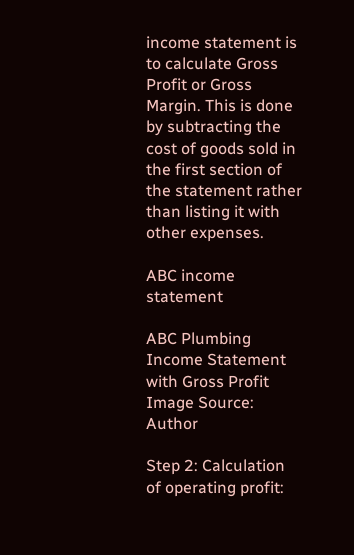income statement is to calculate Gross Profit or Gross Margin. This is done by subtracting the cost of goods sold in the first section of the statement rather than listing it with other expenses.

ABC income statement

ABC Plumbing Income Statement with Gross Profit Image Source: Author

Step 2: Calculation of operating profit: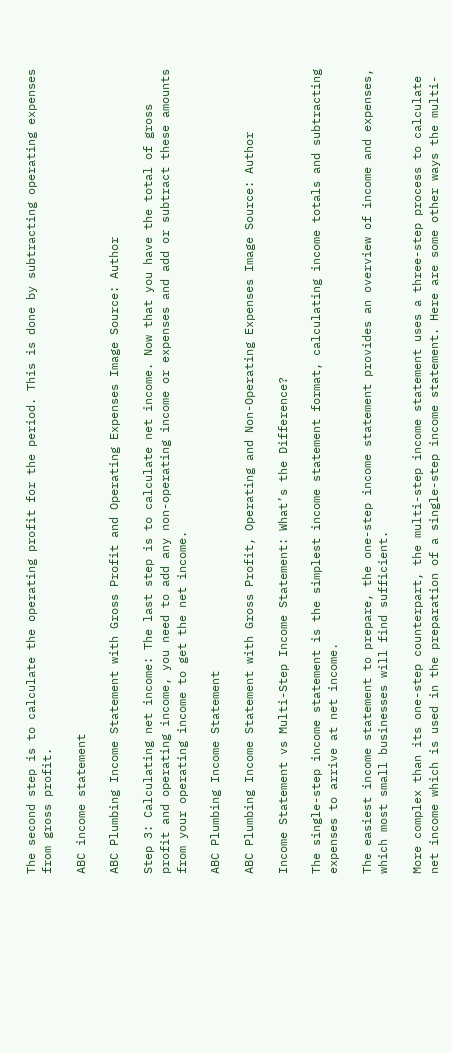The second step is to calculate the operating profit for the period. This is done by subtracting operating expenses from gross profit.

ABC income statement

ABC Plumbing Income Statement with Gross Profit and Operating Expenses Image Source: Author

Step 3: Calculating net income: The last step is to calculate net income. Now that you have the total of gross profit and operating income, you need to add any non-operating income or expenses and add or subtract these amounts from your operating income to get the net income.

ABC Plumbing Income Statement

ABC Plumbing Income Statement with Gross Profit, Operating and Non-Operating Expenses Image Source: Author

Income Statement vs Multi-Step Income Statement: What’s the Difference?

The single-step income statement is the simplest income statement format, calculating income totals and subtracting expenses to arrive at net income.

The easiest income statement to prepare, the one-step income statement provides an overview of income and expenses, which most small businesses will find sufficient.

More complex than its one-step counterpart, the multi-step income statement uses a three-step process to calculate net income which is used in the preparation of a single-step income statement. Here are some other ways the multi-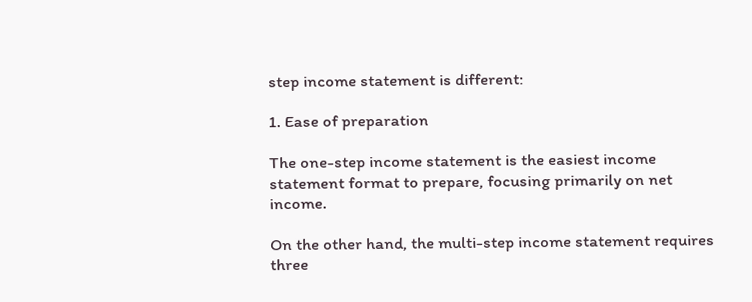step income statement is different:

1. Ease of preparation

The one-step income statement is the easiest income statement format to prepare, focusing primarily on net income.

On the other hand, the multi-step income statement requires three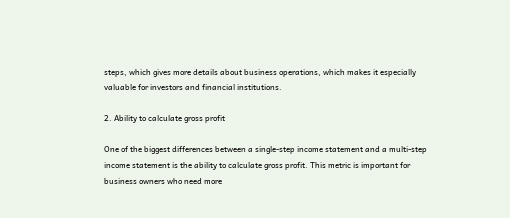steps, which gives more details about business operations, which makes it especially valuable for investors and financial institutions.

2. Ability to calculate gross profit

One of the biggest differences between a single-step income statement and a multi-step income statement is the ability to calculate gross profit. This metric is important for business owners who need more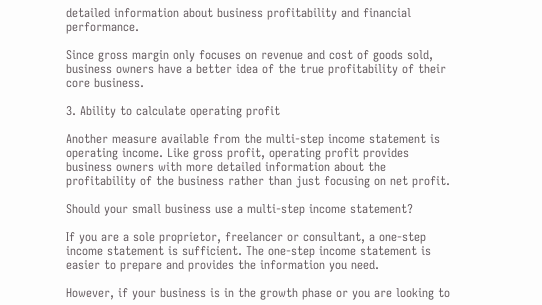detailed information about business profitability and financial performance.

Since gross margin only focuses on revenue and cost of goods sold, business owners have a better idea of the true profitability of their core business.

3. Ability to calculate operating profit

Another measure available from the multi-step income statement is operating income. Like gross profit, operating profit provides business owners with more detailed information about the profitability of the business rather than just focusing on net profit.

Should your small business use a multi-step income statement?

If you are a sole proprietor, freelancer or consultant, a one-step income statement is sufficient. The one-step income statement is easier to prepare and provides the information you need.

However, if your business is in the growth phase or you are looking to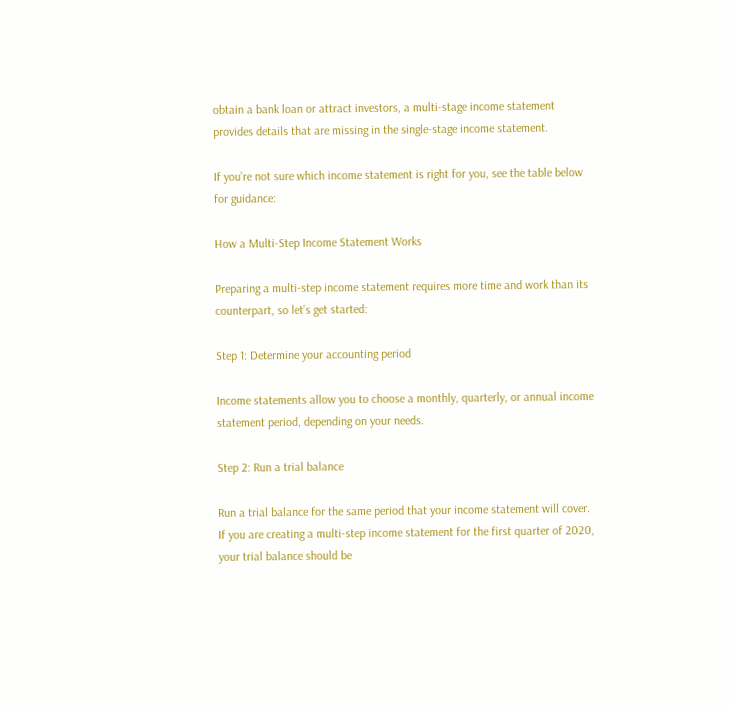obtain a bank loan or attract investors, a multi-stage income statement provides details that are missing in the single-stage income statement.

If you’re not sure which income statement is right for you, see the table below for guidance:

How a Multi-Step Income Statement Works

Preparing a multi-step income statement requires more time and work than its counterpart, so let’s get started:

Step 1: Determine your accounting period

Income statements allow you to choose a monthly, quarterly, or annual income statement period, depending on your needs.

Step 2: Run a trial balance

Run a trial balance for the same period that your income statement will cover. If you are creating a multi-step income statement for the first quarter of 2020, your trial balance should be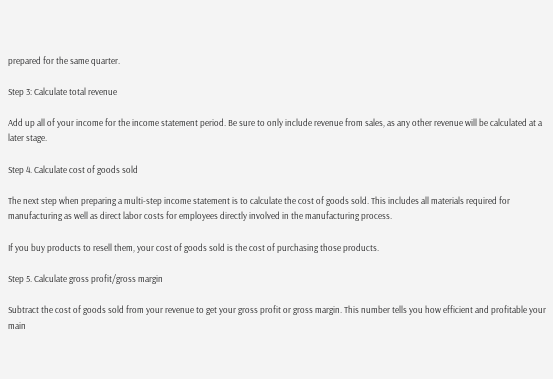prepared for the same quarter.

Step 3: Calculate total revenue

Add up all of your income for the income statement period. Be sure to only include revenue from sales, as any other revenue will be calculated at a later stage.

Step 4. Calculate cost of goods sold

The next step when preparing a multi-step income statement is to calculate the cost of goods sold. This includes all materials required for manufacturing as well as direct labor costs for employees directly involved in the manufacturing process.

If you buy products to resell them, your cost of goods sold is the cost of purchasing those products.

Step 5. Calculate gross profit/gross margin

Subtract the cost of goods sold from your revenue to get your gross profit or gross margin. This number tells you how efficient and profitable your main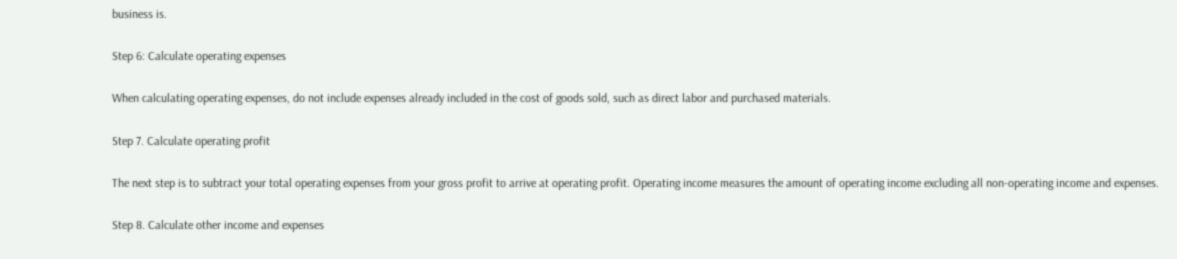business is.

Step 6: Calculate operating expenses

When calculating operating expenses, do not include expenses already included in the cost of goods sold, such as direct labor and purchased materials.

Step 7. Calculate operating profit

The next step is to subtract your total operating expenses from your gross profit to arrive at operating profit. Operating income measures the amount of operating income excluding all non-operating income and expenses.

Step 8. Calculate other income and expenses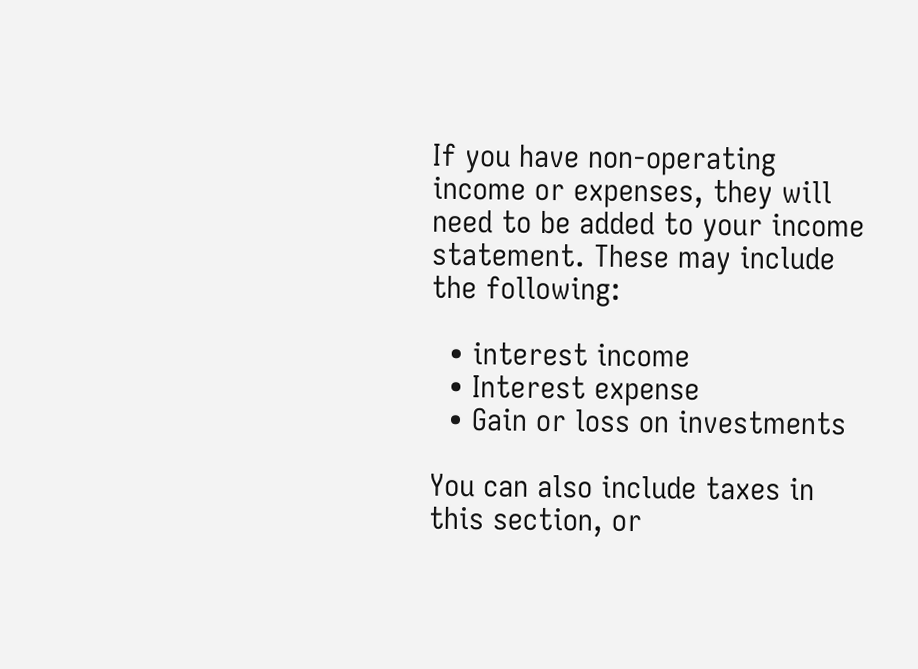If you have non-operating income or expenses, they will need to be added to your income statement. These may include the following:

  • interest income
  • Interest expense
  • Gain or loss on investments

You can also include taxes in this section, or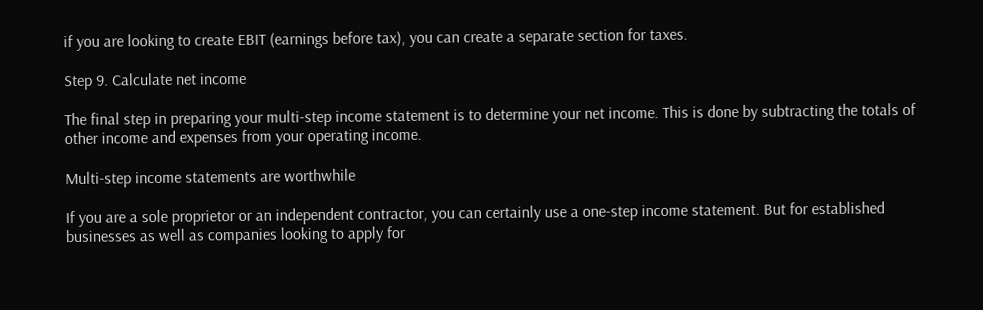if you are looking to create EBIT (earnings before tax), you can create a separate section for taxes.

Step 9. Calculate net income

The final step in preparing your multi-step income statement is to determine your net income. This is done by subtracting the totals of other income and expenses from your operating income.

Multi-step income statements are worthwhile

If you are a sole proprietor or an independent contractor, you can certainly use a one-step income statement. But for established businesses as well as companies looking to apply for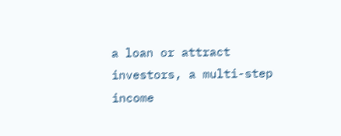a loan or attract investors, a multi-step income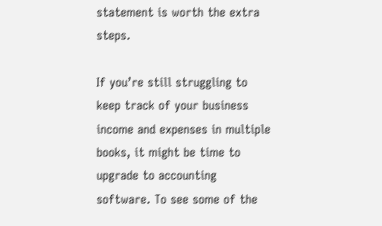statement is worth the extra steps.

If you’re still struggling to keep track of your business income and expenses in multiple books, it might be time to upgrade to accounting software. To see some of the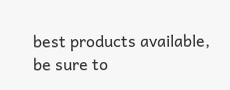best products available, be sure to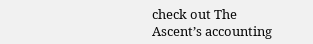check out The Ascent’s accounting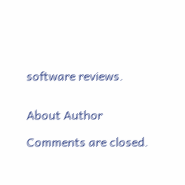software reviews.


About Author

Comments are closed.